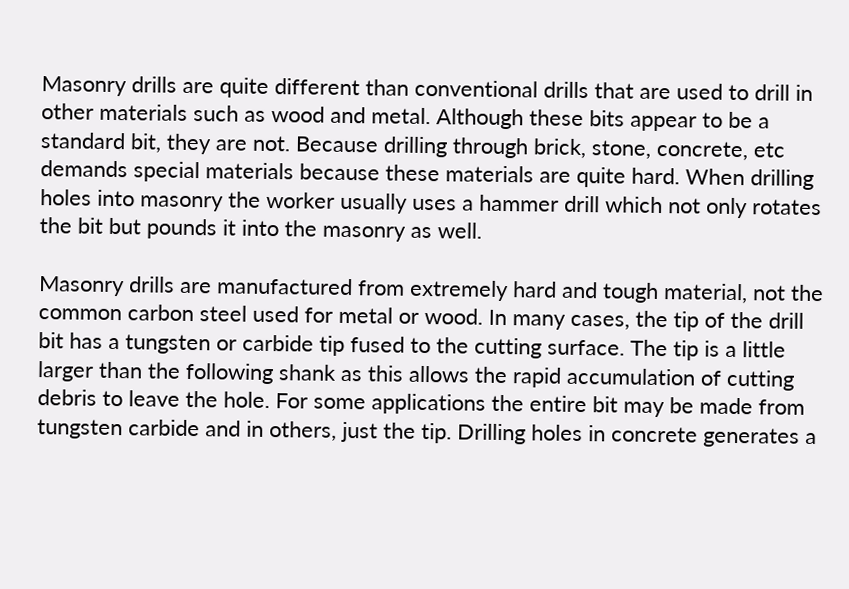Masonry drills are quite different than conventional drills that are used to drill in other materials such as wood and metal. Although these bits appear to be a standard bit, they are not. Because drilling through brick, stone, concrete, etc demands special materials because these materials are quite hard. When drilling holes into masonry the worker usually uses a hammer drill which not only rotates the bit but pounds it into the masonry as well.

Masonry drills are manufactured from extremely hard and tough material, not the common carbon steel used for metal or wood. In many cases, the tip of the drill bit has a tungsten or carbide tip fused to the cutting surface. The tip is a little larger than the following shank as this allows the rapid accumulation of cutting debris to leave the hole. For some applications the entire bit may be made from tungsten carbide and in others, just the tip. Drilling holes in concrete generates a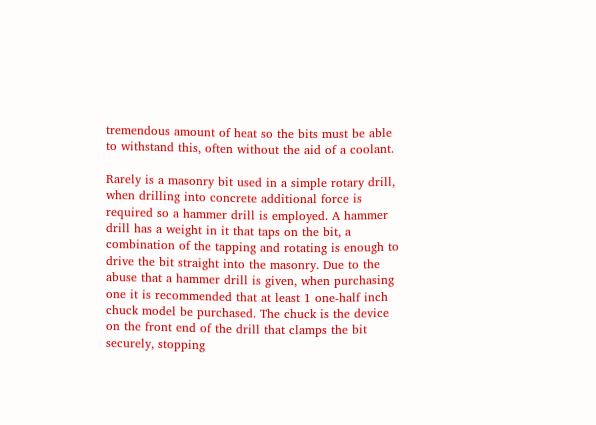tremendous amount of heat so the bits must be able to withstand this, often without the aid of a coolant.

Rarely is a masonry bit used in a simple rotary drill, when drilling into concrete additional force is required so a hammer drill is employed. A hammer drill has a weight in it that taps on the bit, a combination of the tapping and rotating is enough to drive the bit straight into the masonry. Due to the abuse that a hammer drill is given, when purchasing one it is recommended that at least 1 one-half inch chuck model be purchased. The chuck is the device on the front end of the drill that clamps the bit securely, stopping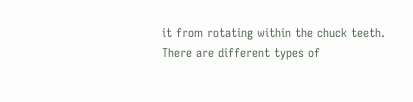it from rotating within the chuck teeth. There are different types of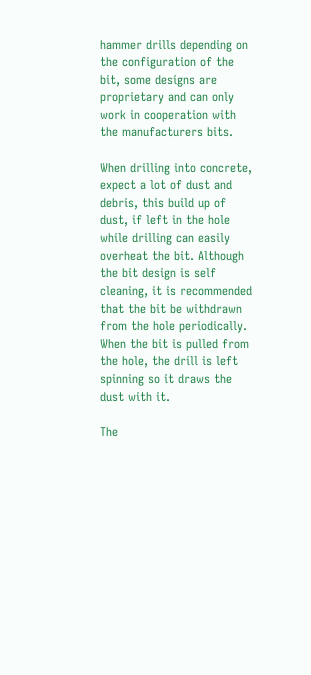hammer drills depending on the configuration of the bit, some designs are proprietary and can only work in cooperation with the manufacturers bits.

When drilling into concrete, expect a lot of dust and debris, this build up of dust, if left in the hole while drilling can easily overheat the bit. Although the bit design is self cleaning, it is recommended that the bit be withdrawn from the hole periodically. When the bit is pulled from the hole, the drill is left spinning so it draws the dust with it.

The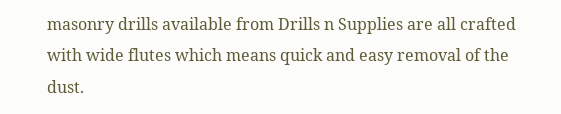masonry drills available from Drills n Supplies are all crafted with wide flutes which means quick and easy removal of the dust.